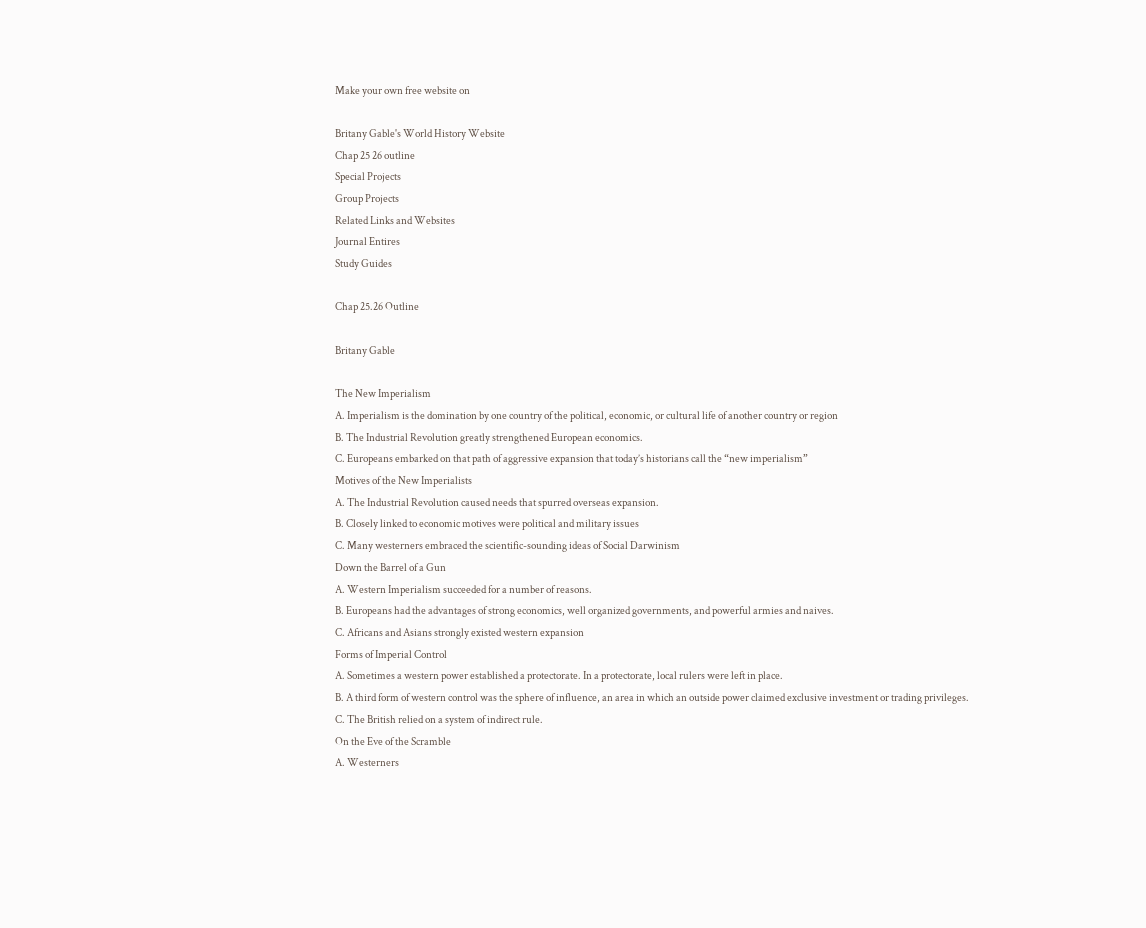Make your own free website on

Britany Gable's World History Website
Chap 25 26 outline
Special Projects
Group Projects
Related Links and Websites
Journal Entires
Study Guides

Chap 25.26 Outline

Britany Gable

The New Imperialism
A. Imperialism is the domination by one country of the political, economic, or cultural life of another country or region
B. The Industrial Revolution greatly strengthened European economics.
C. Europeans embarked on that path of aggressive expansion that today’s historians call the “new imperialism”
Motives of the New Imperialists
A. The Industrial Revolution caused needs that spurred overseas expansion.
B. Closely linked to economic motives were political and military issues
C. Many westerners embraced the scientific-sounding ideas of Social Darwinism
Down the Barrel of a Gun
A. Western Imperialism succeeded for a number of reasons.
B. Europeans had the advantages of strong economics, well organized governments, and powerful armies and naives.
C. Africans and Asians strongly existed western expansion
Forms of Imperial Control
A. Sometimes a western power established a protectorate. In a protectorate, local rulers were left in place.
B. A third form of western control was the sphere of influence, an area in which an outside power claimed exclusive investment or trading privileges.
C. The British relied on a system of indirect rule.
On the Eve of the Scramble
A. Westerners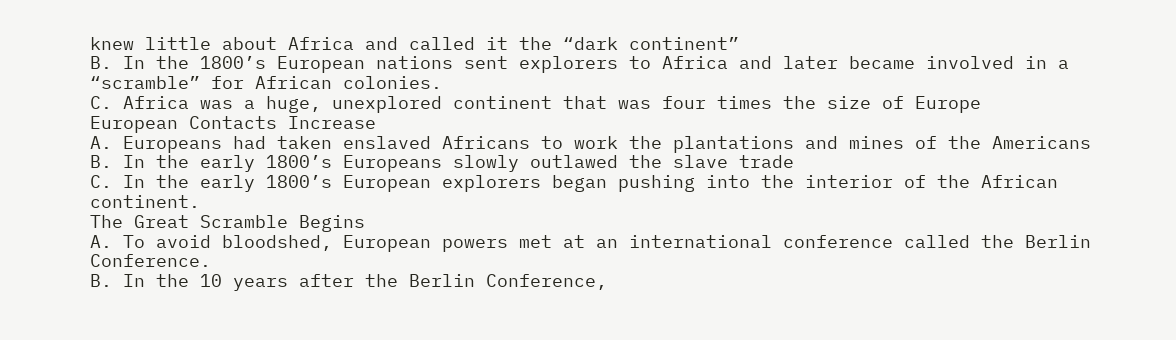knew little about Africa and called it the “dark continent”
B. In the 1800’s European nations sent explorers to Africa and later became involved in a “scramble” for African colonies.
C. Africa was a huge, unexplored continent that was four times the size of Europe
European Contacts Increase
A. Europeans had taken enslaved Africans to work the plantations and mines of the Americans
B. In the early 1800’s Europeans slowly outlawed the slave trade
C. In the early 1800’s European explorers began pushing into the interior of the African continent.
The Great Scramble Begins
A. To avoid bloodshed, European powers met at an international conference called the Berlin Conference.
B. In the 10 years after the Berlin Conference,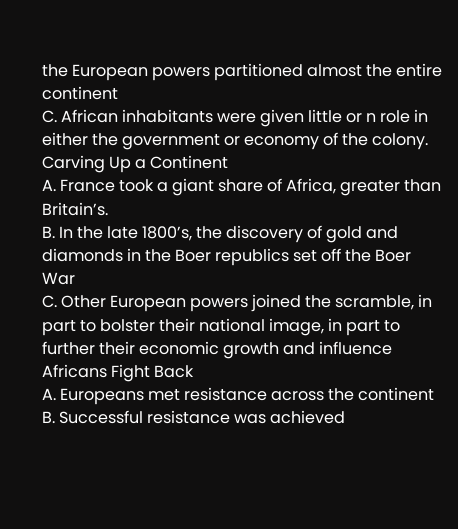the European powers partitioned almost the entire continent
C. African inhabitants were given little or n role in either the government or economy of the colony.
Carving Up a Continent
A. France took a giant share of Africa, greater than Britain’s.
B. In the late 1800’s, the discovery of gold and diamonds in the Boer republics set off the Boer War
C. Other European powers joined the scramble, in part to bolster their national image, in part to further their economic growth and influence
Africans Fight Back
A. Europeans met resistance across the continent
B. Successful resistance was achieved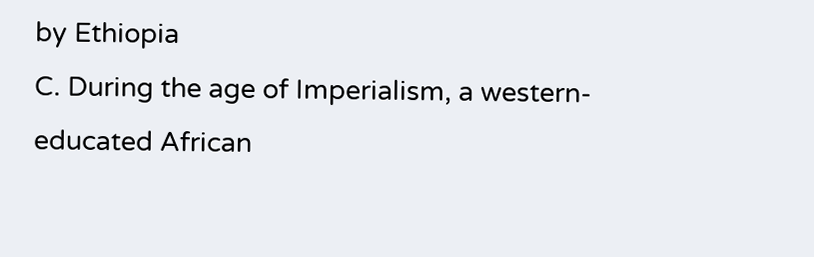by Ethiopia
C. During the age of Imperialism, a western-educated African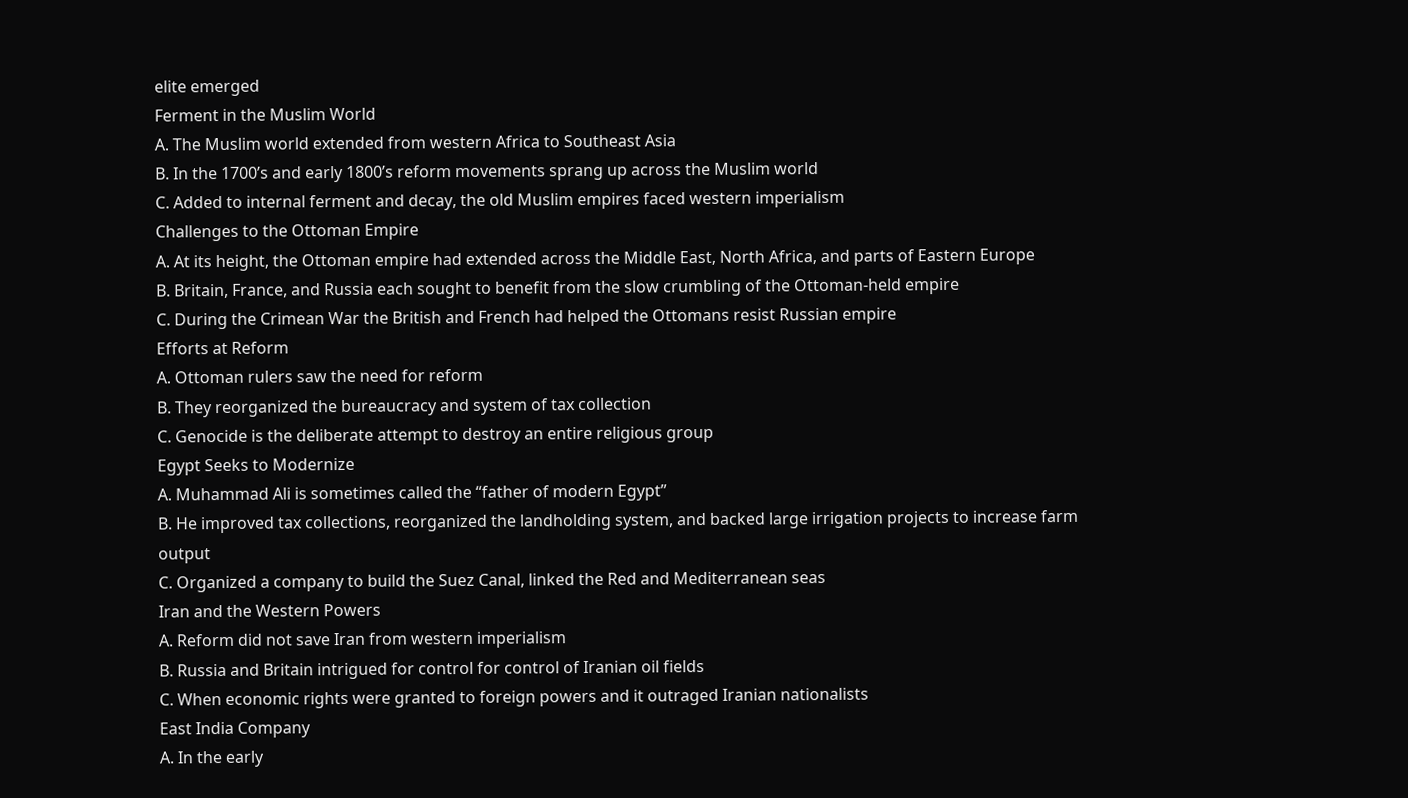elite emerged
Ferment in the Muslim World
A. The Muslim world extended from western Africa to Southeast Asia
B. In the 1700’s and early 1800’s reform movements sprang up across the Muslim world
C. Added to internal ferment and decay, the old Muslim empires faced western imperialism
Challenges to the Ottoman Empire
A. At its height, the Ottoman empire had extended across the Middle East, North Africa, and parts of Eastern Europe
B. Britain, France, and Russia each sought to benefit from the slow crumbling of the Ottoman-held empire
C. During the Crimean War the British and French had helped the Ottomans resist Russian empire
Efforts at Reform
A. Ottoman rulers saw the need for reform
B. They reorganized the bureaucracy and system of tax collection
C. Genocide is the deliberate attempt to destroy an entire religious group
Egypt Seeks to Modernize
A. Muhammad Ali is sometimes called the “father of modern Egypt”
B. He improved tax collections, reorganized the landholding system, and backed large irrigation projects to increase farm output
C. Organized a company to build the Suez Canal, linked the Red and Mediterranean seas
Iran and the Western Powers
A. Reform did not save Iran from western imperialism
B. Russia and Britain intrigued for control for control of Iranian oil fields
C. When economic rights were granted to foreign powers and it outraged Iranian nationalists
East India Company
A. In the early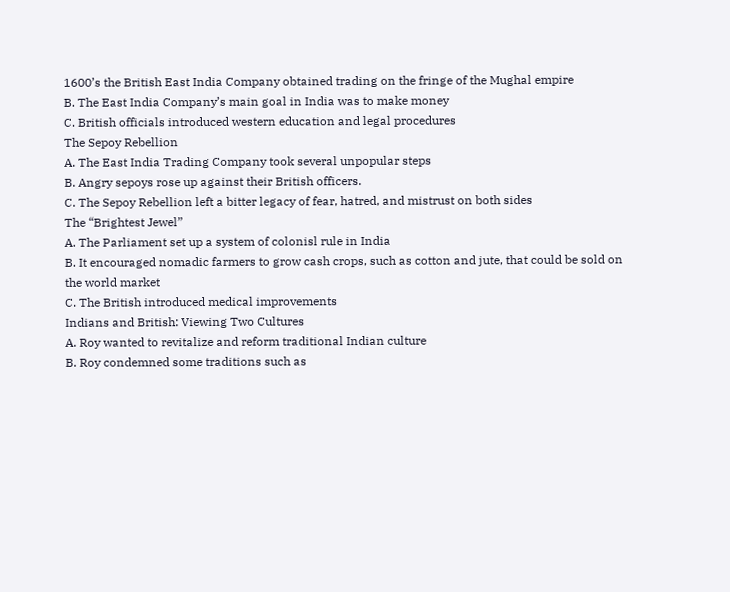1600’s the British East India Company obtained trading on the fringe of the Mughal empire
B. The East India Company’s main goal in India was to make money
C. British officials introduced western education and legal procedures
The Sepoy Rebellion
A. The East India Trading Company took several unpopular steps
B. Angry sepoys rose up against their British officers.
C. The Sepoy Rebellion left a bitter legacy of fear, hatred, and mistrust on both sides
The “Brightest Jewel”
A. The Parliament set up a system of colonisl rule in India
B. It encouraged nomadic farmers to grow cash crops, such as cotton and jute, that could be sold on the world market
C. The British introduced medical improvements
Indians and British: Viewing Two Cultures
A. Roy wanted to revitalize and reform traditional Indian culture
B. Roy condemned some traditions such as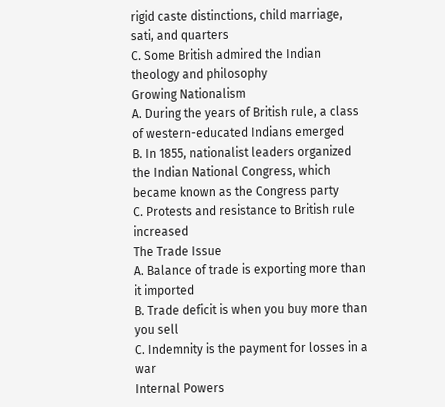rigid caste distinctions, child marriage, sati, and quarters
C. Some British admired the Indian theology and philosophy
Growing Nationalism
A. During the years of British rule, a class of western-educated Indians emerged
B. In 1855, nationalist leaders organized the Indian National Congress, which became known as the Congress party
C. Protests and resistance to British rule increased
The Trade Issue
A. Balance of trade is exporting more than it imported
B. Trade deficit is when you buy more than you sell
C. Indemnity is the payment for losses in a war
Internal Powers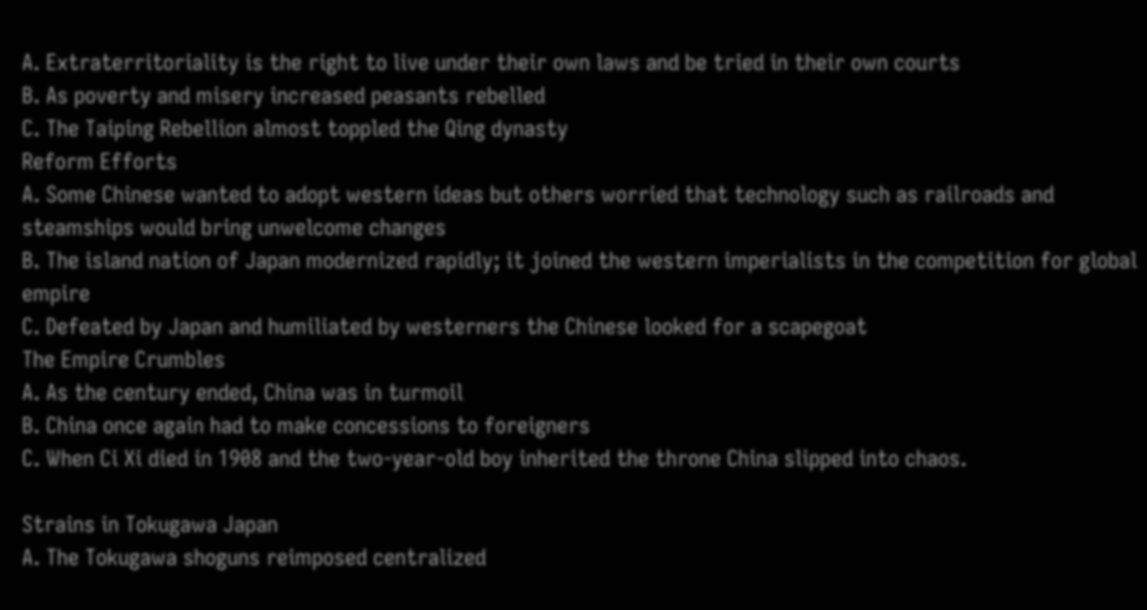A. Extraterritoriality is the right to live under their own laws and be tried in their own courts
B. As poverty and misery increased peasants rebelled
C. The Taiping Rebellion almost toppled the Qing dynasty
Reform Efforts
A. Some Chinese wanted to adopt western ideas but others worried that technology such as railroads and steamships would bring unwelcome changes
B. The island nation of Japan modernized rapidly; it joined the western imperialists in the competition for global empire
C. Defeated by Japan and humiliated by westerners the Chinese looked for a scapegoat
The Empire Crumbles
A. As the century ended, China was in turmoil
B. China once again had to make concessions to foreigners
C. When Ci Xi died in 1908 and the two-year-old boy inherited the throne China slipped into chaos.

Strains in Tokugawa Japan
A. The Tokugawa shoguns reimposed centralized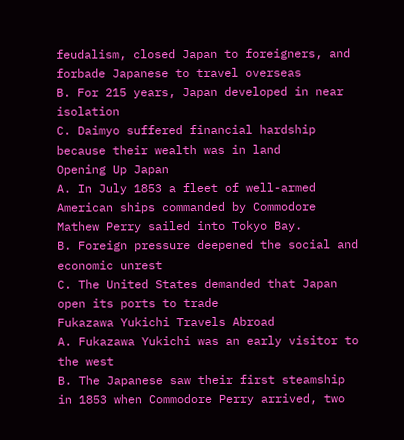feudalism, closed Japan to foreigners, and forbade Japanese to travel overseas
B. For 215 years, Japan developed in near isolation
C. Daimyo suffered financial hardship because their wealth was in land
Opening Up Japan
A. In July 1853 a fleet of well-armed American ships commanded by Commodore Mathew Perry sailed into Tokyo Bay.
B. Foreign pressure deepened the social and economic unrest
C. The United States demanded that Japan open its ports to trade
Fukazawa Yukichi Travels Abroad
A. Fukazawa Yukichi was an early visitor to the west
B. The Japanese saw their first steamship in 1853 when Commodore Perry arrived, two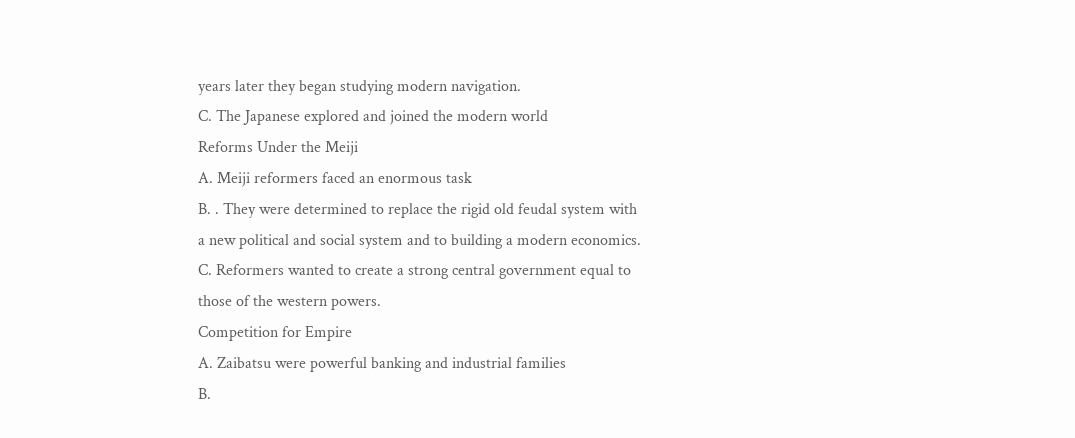years later they began studying modern navigation.
C. The Japanese explored and joined the modern world
Reforms Under the Meiji
A. Meiji reformers faced an enormous task
B. . They were determined to replace the rigid old feudal system with a new political and social system and to building a modern economics.
C. Reformers wanted to create a strong central government equal to those of the western powers.
Competition for Empire
A. Zaibatsu were powerful banking and industrial families
B.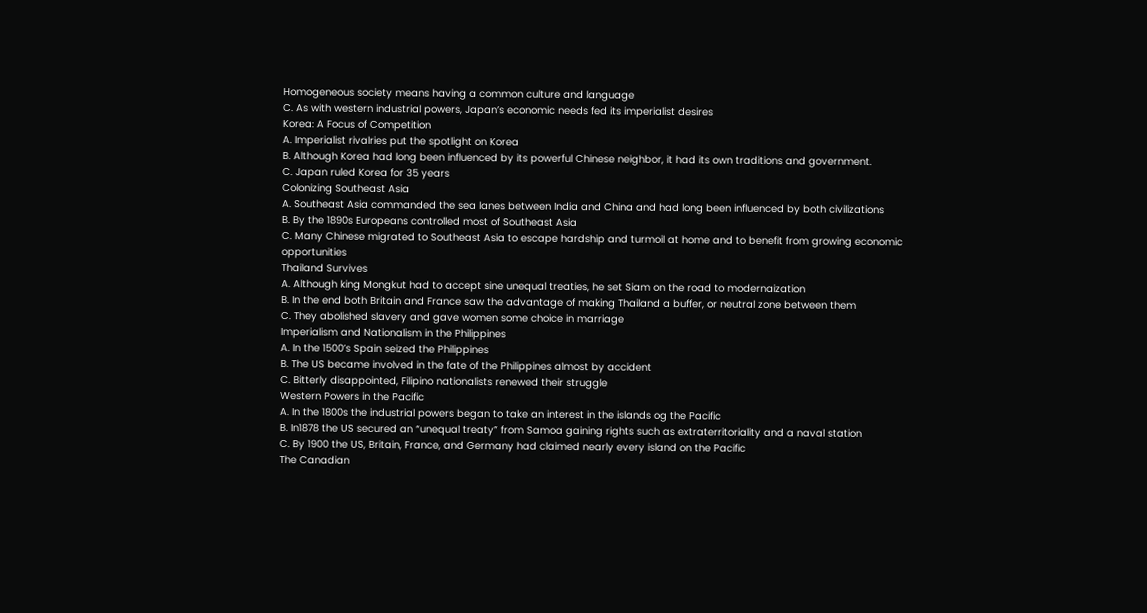Homogeneous society means having a common culture and language
C. As with western industrial powers, Japan’s economic needs fed its imperialist desires
Korea: A Focus of Competition
A. Imperialist rivalries put the spotlight on Korea
B. Although Korea had long been influenced by its powerful Chinese neighbor, it had its own traditions and government.
C. Japan ruled Korea for 35 years
Colonizing Southeast Asia
A. Southeast Asia commanded the sea lanes between India and China and had long been influenced by both civilizations
B. By the 1890s Europeans controlled most of Southeast Asia
C. Many Chinese migrated to Southeast Asia to escape hardship and turmoil at home and to benefit from growing economic opportunities
Thailand Survives
A. Although king Mongkut had to accept sine unequal treaties, he set Siam on the road to modernaization
B. In the end both Britain and France saw the advantage of making Thailand a buffer, or neutral zone between them
C. They abolished slavery and gave women some choice in marriage
Imperialism and Nationalism in the Philippines
A. In the 1500’s Spain seized the Philippines
B. The US became involved in the fate of the Philippines almost by accident
C. Bitterly disappointed, Filipino nationalists renewed their struggle
Western Powers in the Pacific
A. In the 1800s the industrial powers began to take an interest in the islands og the Pacific
B. In1878 the US secured an “unequal treaty” from Samoa gaining rights such as extraterritoriality and a naval station
C. By 1900 the US, Britain, France, and Germany had claimed nearly every island on the Pacific
The Canadian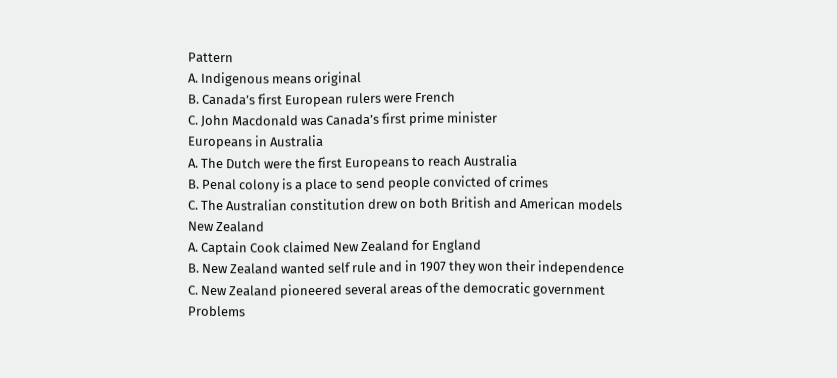Pattern
A. Indigenous means original
B. Canada’s first European rulers were French
C. John Macdonald was Canada’s first prime minister
Europeans in Australia
A. The Dutch were the first Europeans to reach Australia
B. Penal colony is a place to send people convicted of crimes
C. The Australian constitution drew on both British and American models
New Zealand
A. Captain Cook claimed New Zealand for England
B. New Zealand wanted self rule and in 1907 they won their independence
C. New Zealand pioneered several areas of the democratic government
Problems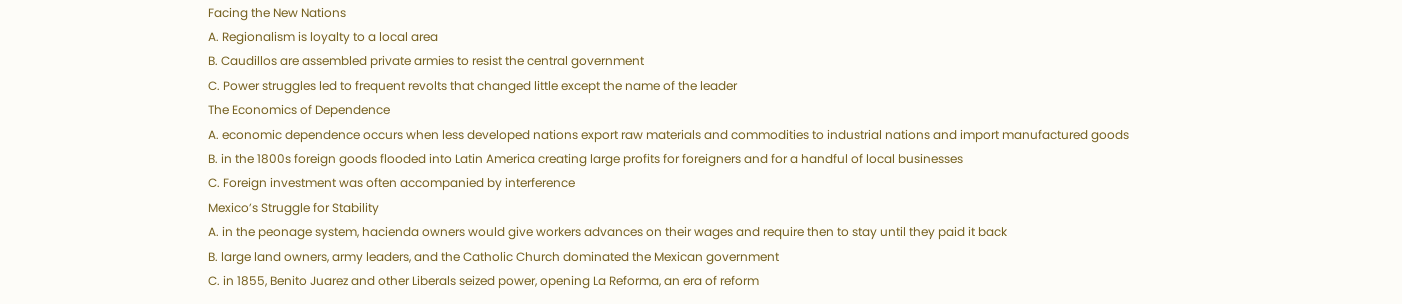Facing the New Nations
A. Regionalism is loyalty to a local area
B. Caudillos are assembled private armies to resist the central government
C. Power struggles led to frequent revolts that changed little except the name of the leader
The Economics of Dependence
A. economic dependence occurs when less developed nations export raw materials and commodities to industrial nations and import manufactured goods
B. in the 1800s foreign goods flooded into Latin America creating large profits for foreigners and for a handful of local businesses
C. Foreign investment was often accompanied by interference
Mexico’s Struggle for Stability
A. in the peonage system, hacienda owners would give workers advances on their wages and require then to stay until they paid it back
B. large land owners, army leaders, and the Catholic Church dominated the Mexican government
C. in 1855, Benito Juarez and other Liberals seized power, opening La Reforma, an era of reform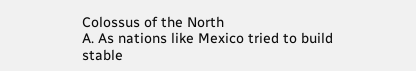Colossus of the North
A. As nations like Mexico tried to build stable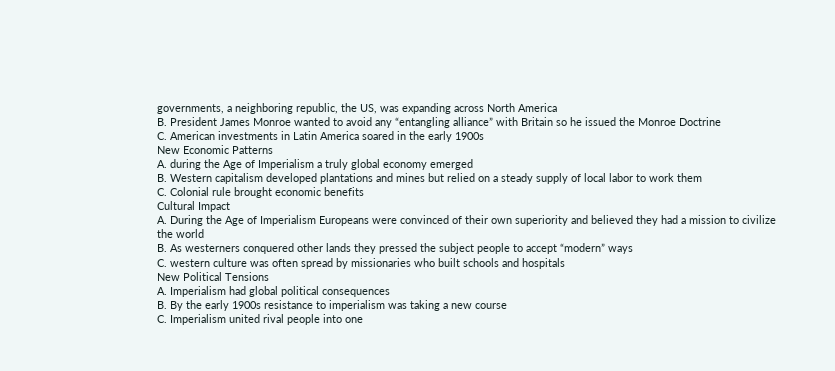governments, a neighboring republic, the US, was expanding across North America
B. President James Monroe wanted to avoid any “entangling alliance” with Britain so he issued the Monroe Doctrine
C. American investments in Latin America soared in the early 1900s
New Economic Patterns
A. during the Age of Imperialism a truly global economy emerged
B. Western capitalism developed plantations and mines but relied on a steady supply of local labor to work them
C. Colonial rule brought economic benefits
Cultural Impact
A. During the Age of Imperialism Europeans were convinced of their own superiority and believed they had a mission to civilize the world
B. As westerners conquered other lands they pressed the subject people to accept “modern” ways
C. western culture was often spread by missionaries who built schools and hospitals
New Political Tensions
A. Imperialism had global political consequences
B. By the early 1900s resistance to imperialism was taking a new course
C. Imperialism united rival people into one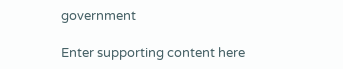government

Enter supporting content here